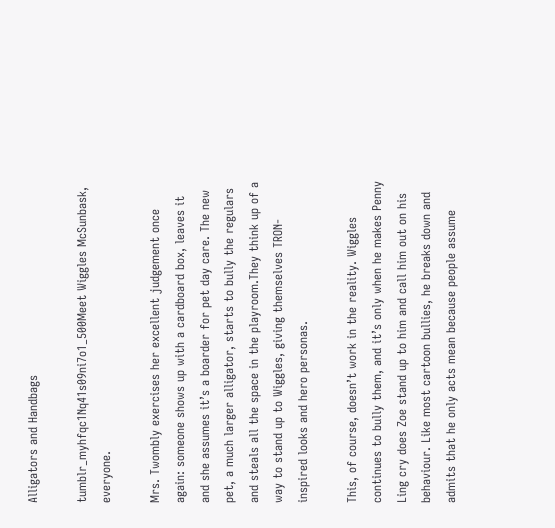Alligators and Handbags

tumblr_myhfqc1Nq41s09ni7o1_500Meet Wiggles McSunbask, everyone.

Mrs. Twombly exercises her excellent judgement once again: someone shows up with a cardboard box, leaves it and she assumes it’s a boarder for pet day care. The new pet, a much larger alligator, starts to bully the regulars and steals all the space in the playroom.They think up of a way to stand up to Wiggles, giving themselves TRON-inspired looks and hero personas.

This, of course, doesn’t work in the reality. Wiggles continues to bully them, and it’s only when he makes Penny Ling cry does Zoe stand up to him and call him out on his behaviour. Like most cartoon bullies, he breaks down and admits that he only acts mean because people assume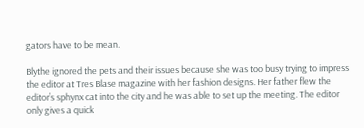gators have to be mean.

Blythe ignored the pets and their issues because she was too busy trying to impress the editor at Tres Blase magazine with her fashion designs. Her father flew the editor’s sphynx cat into the city and he was able to set up the meeting. The editor only gives a quick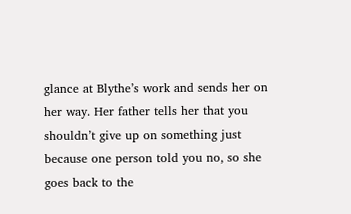glance at Blythe’s work and sends her on her way. Her father tells her that you shouldn’t give up on something just because one person told you no, so she goes back to the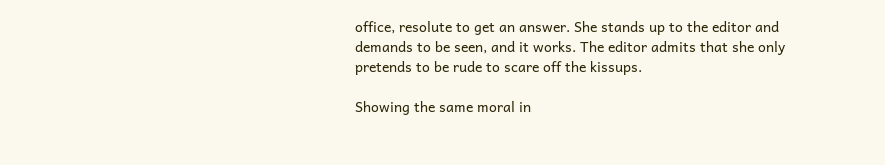office, resolute to get an answer. She stands up to the editor and demands to be seen, and it works. The editor admits that she only pretends to be rude to scare off the kissups.

Showing the same moral in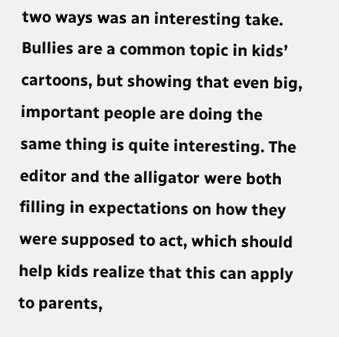two ways was an interesting take. Bullies are a common topic in kids’ cartoons, but showing that even big, important people are doing the same thing is quite interesting. The editor and the alligator were both filling in expectations on how they were supposed to act, which should help kids realize that this can apply to parents,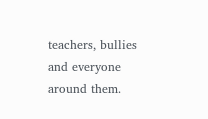teachers, bullies and everyone around them.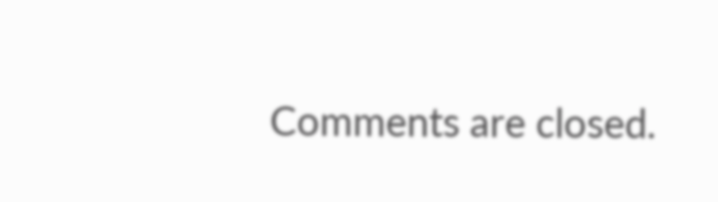Comments are closed.